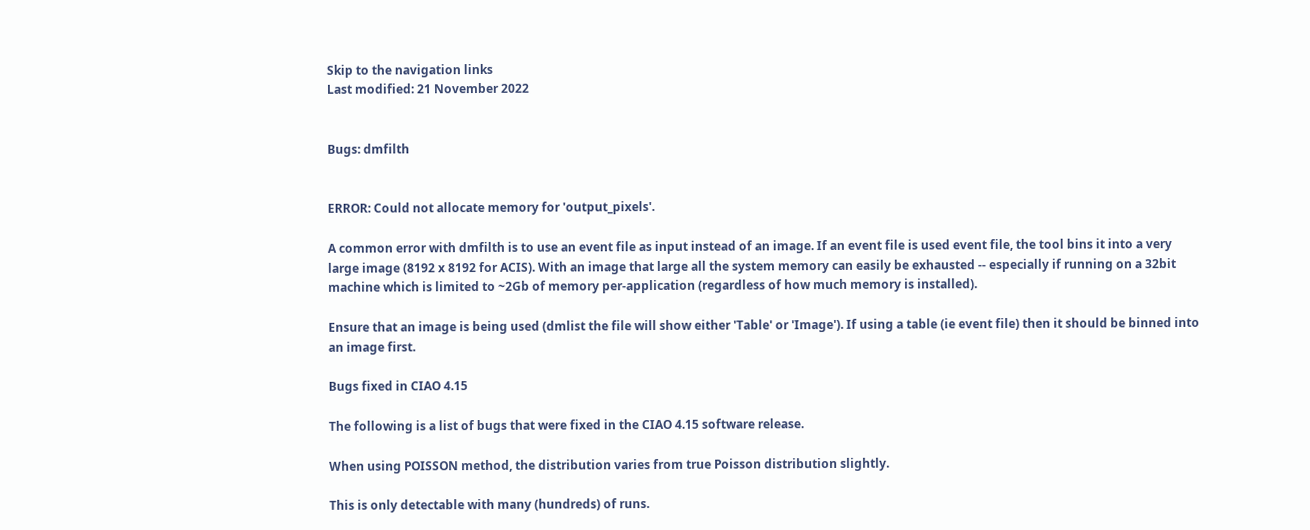Skip to the navigation links
Last modified: 21 November 2022


Bugs: dmfilth


ERROR: Could not allocate memory for 'output_pixels'.

A common error with dmfilth is to use an event file as input instead of an image. If an event file is used event file, the tool bins it into a very large image (8192 x 8192 for ACIS). With an image that large all the system memory can easily be exhausted -- especially if running on a 32bit machine which is limited to ~2Gb of memory per-application (regardless of how much memory is installed).

Ensure that an image is being used (dmlist the file will show either 'Table' or 'Image'). If using a table (ie event file) then it should be binned into an image first.

Bugs fixed in CIAO 4.15

The following is a list of bugs that were fixed in the CIAO 4.15 software release.

When using POISSON method, the distribution varies from true Poisson distribution slightly.

This is only detectable with many (hundreds) of runs.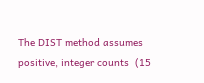The DIST method assumes positive, integer counts  (15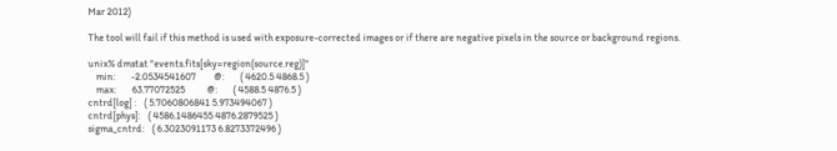Mar 2012)

The tool will fail if this method is used with exposure-corrected images or if there are negative pixels in the source or background regions.

unix% dmstat "events.fits[sky=region(source.reg)]"
    min:        -2.0534541607         @:        ( 4620.5 4868.5 )
    max:        63.77072525           @:        ( 4588.5 4876.5 )
cntrd[log] :    ( 5.7060806841 5.973494067 )
cntrd[phys]:    ( 4586.1486455 4876.2879525 )
sigma_cntrd:    ( 6.3023091173 6.8273372496 )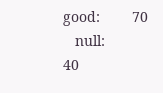good:        70
   null:        40